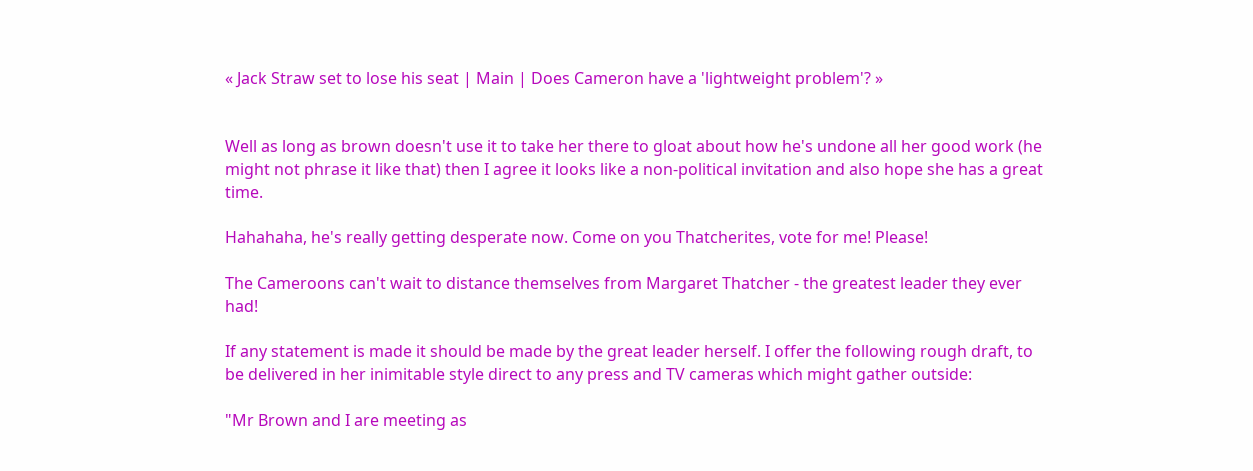« Jack Straw set to lose his seat | Main | Does Cameron have a 'lightweight problem'? »


Well as long as brown doesn't use it to take her there to gloat about how he's undone all her good work (he might not phrase it like that) then I agree it looks like a non-political invitation and also hope she has a great time.

Hahahaha, he's really getting desperate now. Come on you Thatcherites, vote for me! Please!

The Cameroons can't wait to distance themselves from Margaret Thatcher - the greatest leader they ever had!

If any statement is made it should be made by the great leader herself. I offer the following rough draft, to be delivered in her inimitable style direct to any press and TV cameras which might gather outside:

"Mr Brown and I are meeting as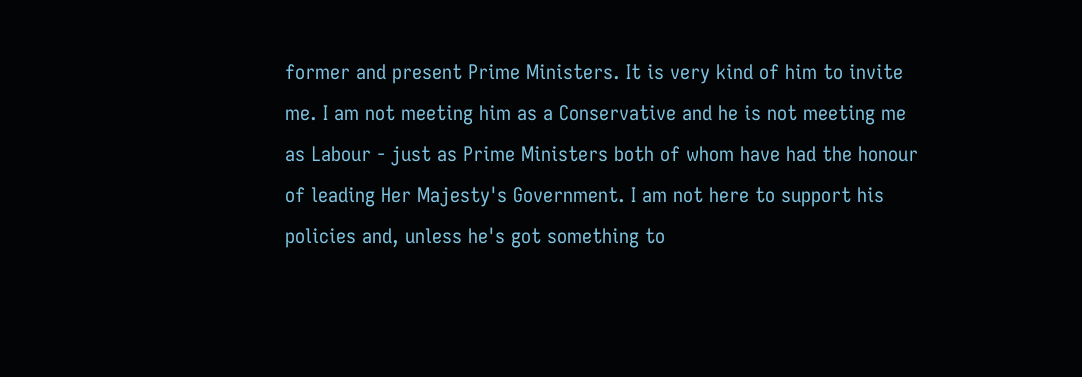former and present Prime Ministers. It is very kind of him to invite me. I am not meeting him as a Conservative and he is not meeting me as Labour - just as Prime Ministers both of whom have had the honour of leading Her Majesty's Government. I am not here to support his policies and, unless he's got something to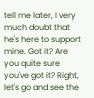tell me later, I very much doubt that he's here to support mine. Got it? Are you quite sure you've got it? Right, let's go and see the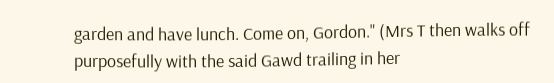garden and have lunch. Come on, Gordon." (Mrs T then walks off purposefully with the said Gawd trailing in her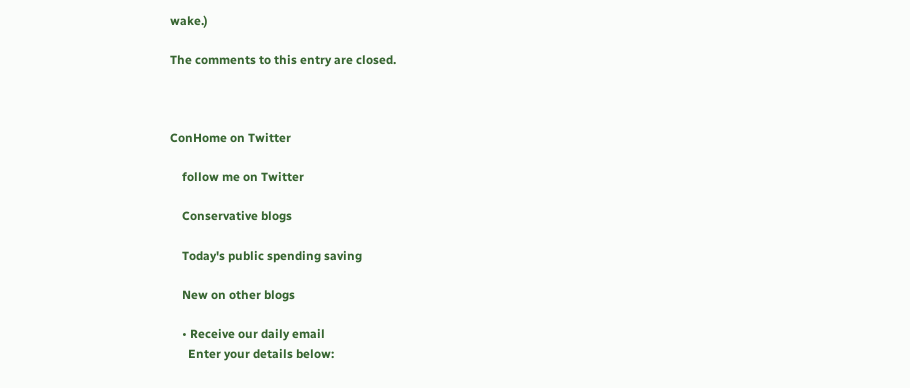wake.)

The comments to this entry are closed.



ConHome on Twitter

    follow me on Twitter

    Conservative blogs

    Today's public spending saving

    New on other blogs

    • Receive our daily email
      Enter your details below: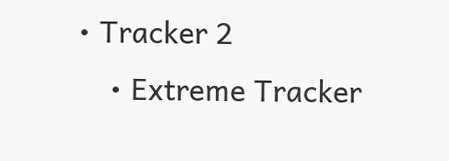• Tracker 2
    • Extreme Tracker